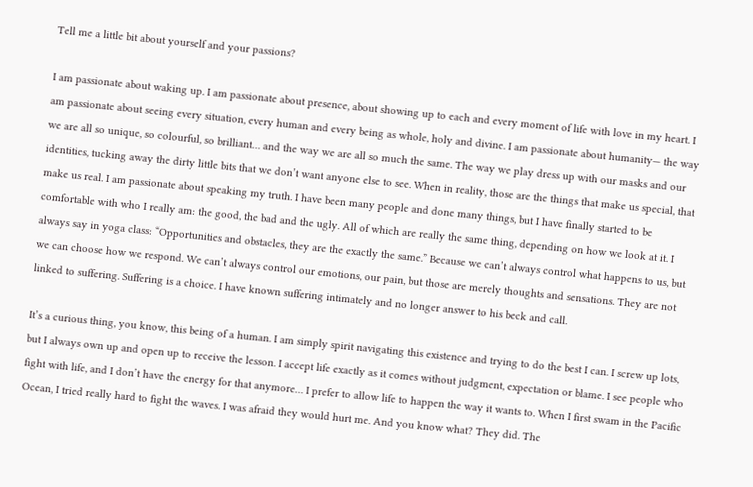Tell me a little bit about yourself and your passions?

I am passionate about waking up. I am passionate about presence, about showing up to each and every moment of life with love in my heart. I am passionate about seeing every situation, every human and every being as whole, holy and divine. I am passionate about humanity— the way we are all so unique, so colourful, so brilliant… and the way we are all so much the same. The way we play dress up with our masks and our identities, tucking away the dirty little bits that we don’t want anyone else to see. When in reality, those are the things that make us special, that make us real. I am passionate about speaking my truth. I have been many people and done many things, but I have finally started to be comfortable with who I really am: the good, the bad and the ugly. All of which are really the same thing, depending on how we look at it. I always say in yoga class: “Opportunities and obstacles, they are the exactly the same.” Because we can’t always control what happens to us, but we can choose how we respond. We can’t always control our emotions, our pain, but those are merely thoughts and sensations. They are not linked to suffering. Suffering is a choice. I have known suffering intimately and no longer answer to his beck and call.

It’s a curious thing, you know, this being of a human. I am simply spirit navigating this existence and trying to do the best I can. I screw up lots, but I always own up and open up to receive the lesson. I accept life exactly as it comes without judgment, expectation or blame. I see people who fight with life, and I don’t have the energy for that anymore… I prefer to allow life to happen the way it wants to. When I first swam in the Pacific Ocean, I tried really hard to fight the waves. I was afraid they would hurt me. And you know what? They did. The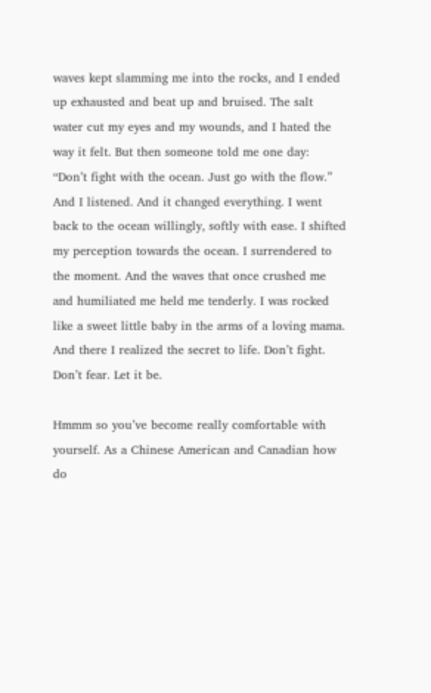waves kept slamming me into the rocks, and I ended up exhausted and beat up and bruised. The salt water cut my eyes and my wounds, and I hated the way it felt. But then someone told me one day: “Don’t fight with the ocean. Just go with the flow.” And I listened. And it changed everything. I went back to the ocean willingly, softly with ease. I shifted my perception towards the ocean. I surrendered to the moment. And the waves that once crushed me and humiliated me held me tenderly. I was rocked like a sweet little baby in the arms of a loving mama. And there I realized the secret to life. Don’t fight. Don’t fear. Let it be.

Hmmm so you’ve become really comfortable with yourself. As a Chinese American and Canadian how do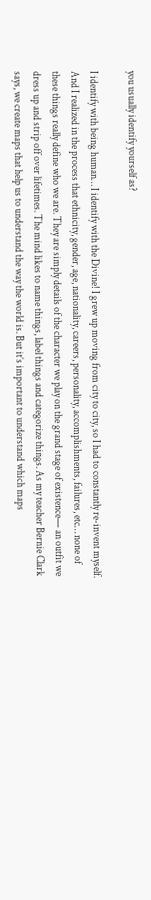you usually identify yourself as?

I identify with being human… I identify with the Divine! I grew up moving from city to city, so I had to constantly re-invent myself. And I realized in the process that ethnicity, gender, age, nationality, careers, personality, accomplishments, failures, etc… none of these things really define who we are. They are simply details of the character we play on the grand stage of existence— an outfit we dress up and strip off over lifetimes. The mind likes to name things, label things and categorize things. As my teacher Bernie Clark says, we create maps that help us to understand the way the world is. But it’s important to understand which maps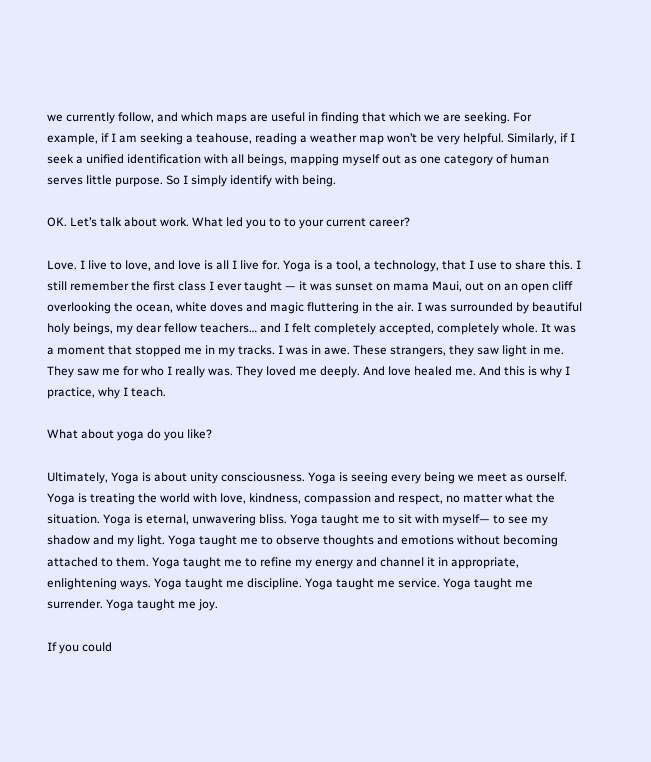we currently follow, and which maps are useful in finding that which we are seeking. For example, if I am seeking a teahouse, reading a weather map won’t be very helpful. Similarly, if I seek a unified identification with all beings, mapping myself out as one category of human serves little purpose. So I simply identify with being.

OK. Let’s talk about work. What led you to to your current career?

Love. I live to love, and love is all I live for. Yoga is a tool, a technology, that I use to share this. I still remember the first class I ever taught — it was sunset on mama Maui, out on an open cliff overlooking the ocean, white doves and magic fluttering in the air. I was surrounded by beautiful holy beings, my dear fellow teachers… and I felt completely accepted, completely whole. It was a moment that stopped me in my tracks. I was in awe. These strangers, they saw light in me. They saw me for who I really was. They loved me deeply. And love healed me. And this is why I practice, why I teach.

What about yoga do you like?

Ultimately, Yoga is about unity consciousness. Yoga is seeing every being we meet as ourself. Yoga is treating the world with love, kindness, compassion and respect, no matter what the situation. Yoga is eternal, unwavering bliss. Yoga taught me to sit with myself— to see my shadow and my light. Yoga taught me to observe thoughts and emotions without becoming attached to them. Yoga taught me to refine my energy and channel it in appropriate, enlightening ways. Yoga taught me discipline. Yoga taught me service. Yoga taught me surrender. Yoga taught me joy.

If you could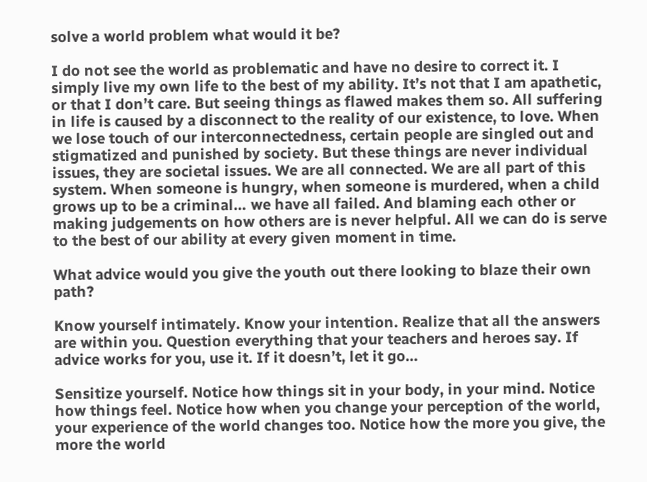solve a world problem what would it be?

I do not see the world as problematic and have no desire to correct it. I simply live my own life to the best of my ability. It’s not that I am apathetic, or that I don’t care. But seeing things as flawed makes them so. All suffering in life is caused by a disconnect to the reality of our existence, to love. When we lose touch of our interconnectedness, certain people are singled out and stigmatized and punished by society. But these things are never individual issues, they are societal issues. We are all connected. We are all part of this system. When someone is hungry, when someone is murdered, when a child grows up to be a criminal… we have all failed. And blaming each other or making judgements on how others are is never helpful. All we can do is serve to the best of our ability at every given moment in time.

What advice would you give the youth out there looking to blaze their own path?

Know yourself intimately. Know your intention. Realize that all the answers are within you. Question everything that your teachers and heroes say. If advice works for you, use it. If it doesn’t, let it go…

Sensitize yourself. Notice how things sit in your body, in your mind. Notice how things feel. Notice how when you change your perception of the world, your experience of the world changes too. Notice how the more you give, the more the world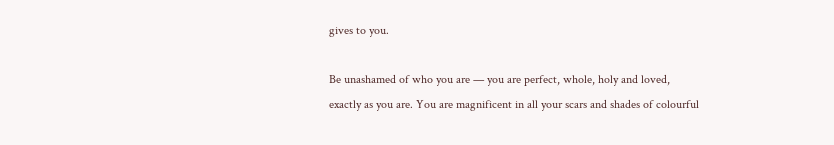gives to you.

Be unashamed of who you are — you are perfect, whole, holy and loved, exactly as you are. You are magnificent in all your scars and shades of colourful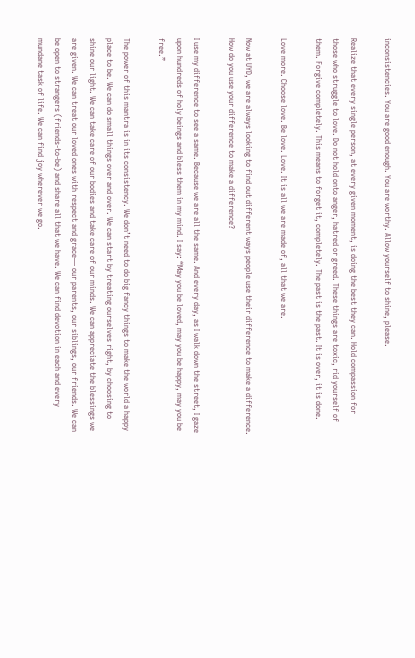inconsistencies. You are good enough. You are worthy. Allow yourself to shine, please.

Realize that every single person, at every given moment, is doing the best they can. Hold compassion for those who struggle to love. Do not hold onto anger, hatred or greed. These things are toxic, rid yourself of them. Forgive completely. This means to forget it, completely. The past is the past. It is over, it is done.

Love more. Choose love. Be love. Love. It is all we are made of, all that we are.

Now at UYD, we are always looking to find out different ways people use their difference to make a difference. How do you use your difference to make a difference?

I use my difference to see a same. Because we are all the same. And every day, as I walk down the street, I gaze upon hundreds of holy beings and bless them in my mind. I say: “May you be loved, may you be happy, may you be free.”

The power of this mantra is in its consistency. We don’t need to do big fancy things to make the world a happy place to be. We can do small things over and over. We can start by treating ourselves right, by choosing to shine our light. We can take care of our bodies and take care of our minds. We can appreciate the blessings we are given. We can treat our loved ones with respect and grace— our parents, our siblings, our friends. We can be open to strangers (friends-to-be) and share all that we have. We can find devotion in each and every mundane task of life. We can find joy wherever we go.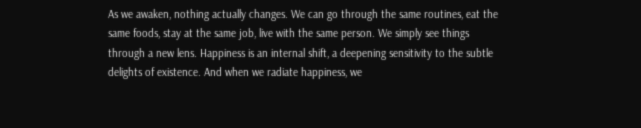As we awaken, nothing actually changes. We can go through the same routines, eat the same foods, stay at the same job, live with the same person. We simply see things through a new lens. Happiness is an internal shift, a deepening sensitivity to the subtle delights of existence. And when we radiate happiness, we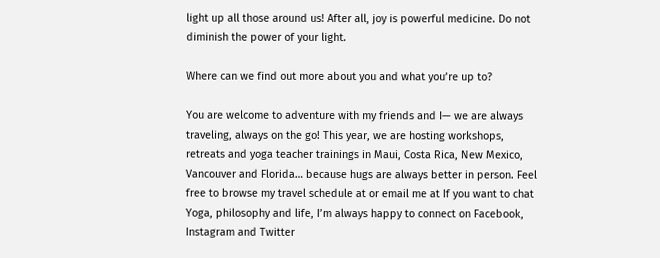light up all those around us! After all, joy is powerful medicine. Do not diminish the power of your light.

Where can we find out more about you and what you’re up to?

You are welcome to adventure with my friends and I— we are always traveling, always on the go! This year, we are hosting workshops, retreats and yoga teacher trainings in Maui, Costa Rica, New Mexico, Vancouver and Florida… because hugs are always better in person. Feel free to browse my travel schedule at or email me at If you want to chat Yoga, philosophy and life, I’m always happy to connect on Facebook, Instagram and Twitter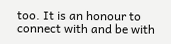too. It is an honour to connect with and be with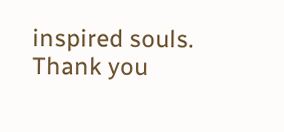inspired souls. Thank you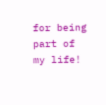for being part of my life!